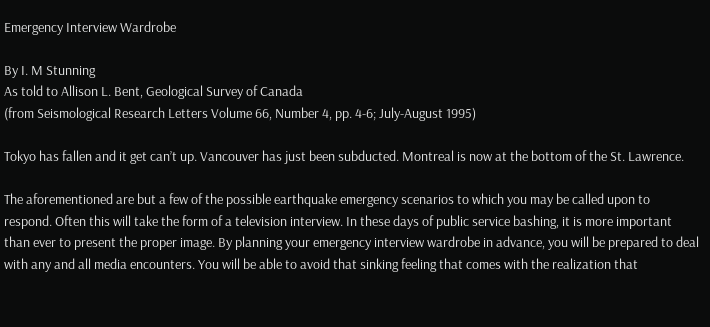Emergency Interview Wardrobe

By I. M Stunning
As told to Allison L. Bent, Geological Survey of Canada
(from Seismological Research Letters Volume 66, Number 4, pp. 4-6; July-August 1995)

Tokyo has fallen and it get can’t up. Vancouver has just been subducted. Montreal is now at the bottom of the St. Lawrence.

The aforementioned are but a few of the possible earthquake emergency scenarios to which you may be called upon to respond. Often this will take the form of a television interview. In these days of public service bashing, it is more important than ever to present the proper image. By planning your emergency interview wardrobe in advance, you will be prepared to deal with any and all media encounters. You will be able to avoid that sinking feeling that comes with the realization that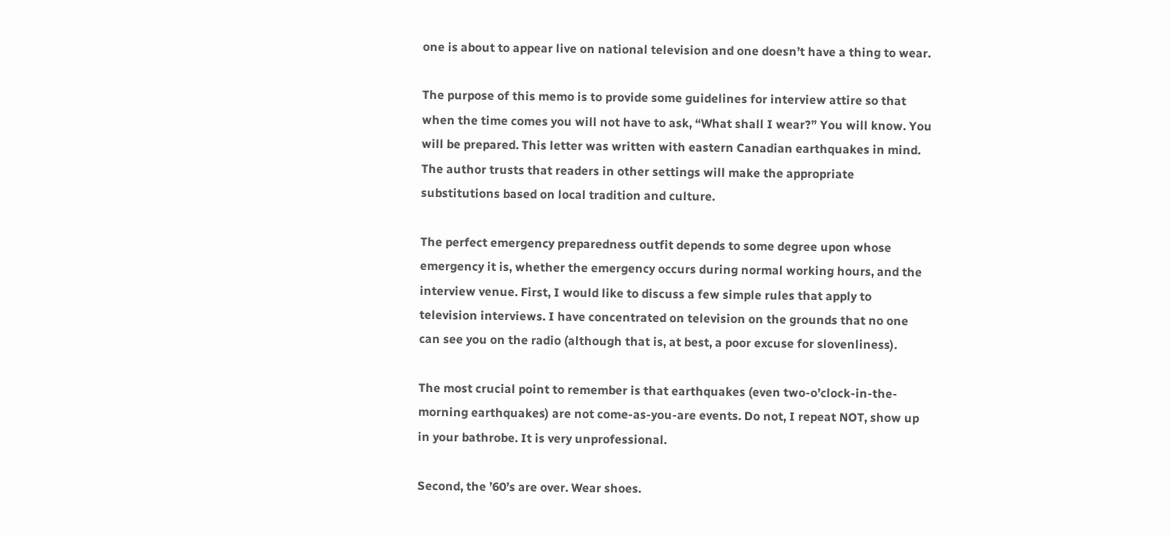one is about to appear live on national television and one doesn’t have a thing to wear.

The purpose of this memo is to provide some guidelines for interview attire so that when the time comes you will not have to ask, “What shall I wear?” You will know. You will be prepared. This letter was written with eastern Canadian earthquakes in mind. The author trusts that readers in other settings will make the appropriate substitutions based on local tradition and culture.

The perfect emergency preparedness outfit depends to some degree upon whose emergency it is, whether the emergency occurs during normal working hours, and the interview venue. First, I would like to discuss a few simple rules that apply to television interviews. I have concentrated on television on the grounds that no one can see you on the radio (although that is, at best, a poor excuse for slovenliness).

The most crucial point to remember is that earthquakes (even two-o’clock-in-the-morning earthquakes) are not come-as-you-are events. Do not, I repeat NOT, show up in your bathrobe. It is very unprofessional.

Second, the ’60’s are over. Wear shoes.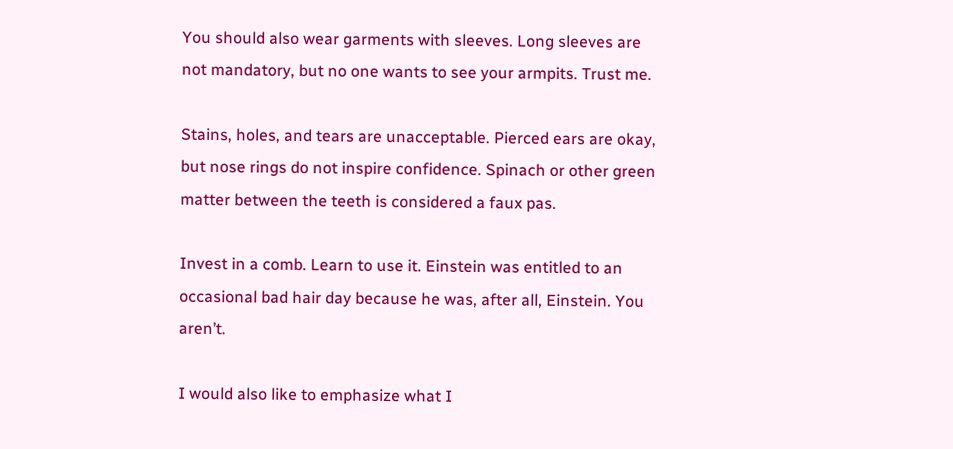You should also wear garments with sleeves. Long sleeves are not mandatory, but no one wants to see your armpits. Trust me.

Stains, holes, and tears are unacceptable. Pierced ears are okay, but nose rings do not inspire confidence. Spinach or other green matter between the teeth is considered a faux pas.

Invest in a comb. Learn to use it. Einstein was entitled to an occasional bad hair day because he was, after all, Einstein. You aren’t.

I would also like to emphasize what I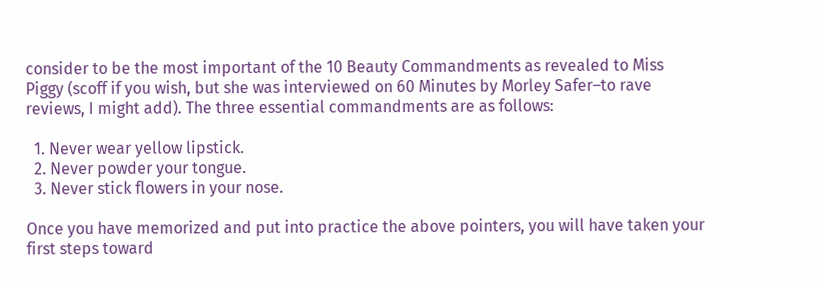consider to be the most important of the 10 Beauty Commandments as revealed to Miss Piggy (scoff if you wish, but she was interviewed on 60 Minutes by Morley Safer–to rave reviews, I might add). The three essential commandments are as follows:

  1. Never wear yellow lipstick.
  2. Never powder your tongue.
  3. Never stick flowers in your nose.

Once you have memorized and put into practice the above pointers, you will have taken your first steps toward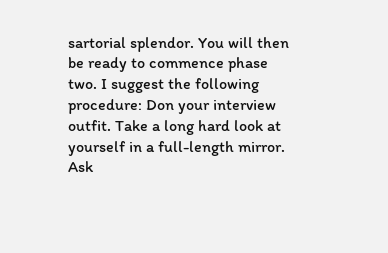sartorial splendor. You will then be ready to commence phase two. I suggest the following procedure: Don your interview outfit. Take a long hard look at yourself in a full-length mirror. Ask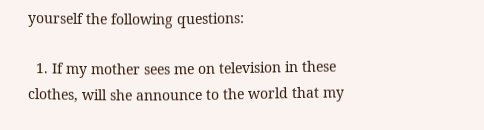yourself the following questions:

  1. If my mother sees me on television in these clothes, will she announce to the world that my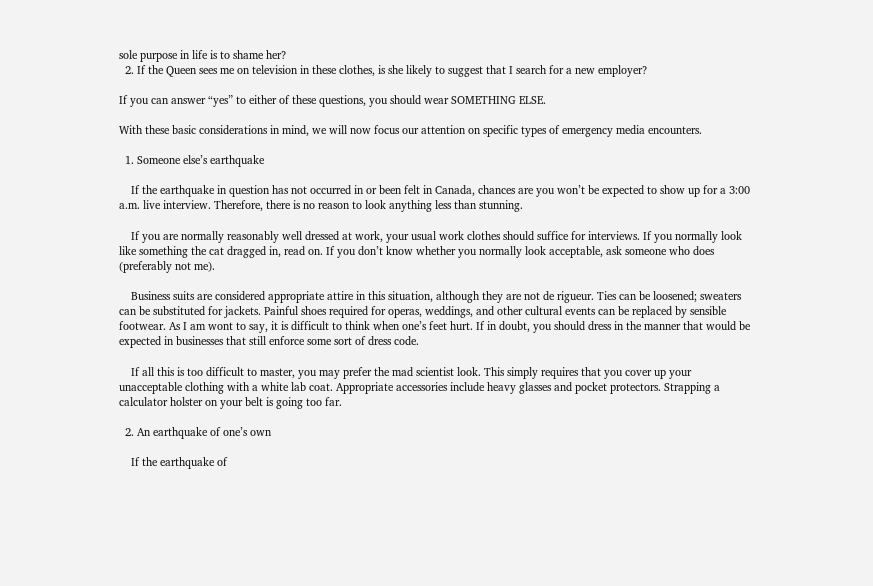sole purpose in life is to shame her?
  2. If the Queen sees me on television in these clothes, is she likely to suggest that I search for a new employer?

If you can answer “yes” to either of these questions, you should wear SOMETHING ELSE.

With these basic considerations in mind, we will now focus our attention on specific types of emergency media encounters.

  1. Someone else’s earthquake

    If the earthquake in question has not occurred in or been felt in Canada, chances are you won’t be expected to show up for a 3:00 a.m. live interview. Therefore, there is no reason to look anything less than stunning.

    If you are normally reasonably well dressed at work, your usual work clothes should suffice for interviews. If you normally look like something the cat dragged in, read on. If you don’t know whether you normally look acceptable, ask someone who does (preferably not me).

    Business suits are considered appropriate attire in this situation, although they are not de rigueur. Ties can be loosened; sweaters can be substituted for jackets. Painful shoes required for operas, weddings, and other cultural events can be replaced by sensible footwear. As I am wont to say, it is difficult to think when one’s feet hurt. If in doubt, you should dress in the manner that would be expected in businesses that still enforce some sort of dress code.

    If all this is too difficult to master, you may prefer the mad scientist look. This simply requires that you cover up your unacceptable clothing with a white lab coat. Appropriate accessories include heavy glasses and pocket protectors. Strapping a calculator holster on your belt is going too far.

  2. An earthquake of one’s own

    If the earthquake of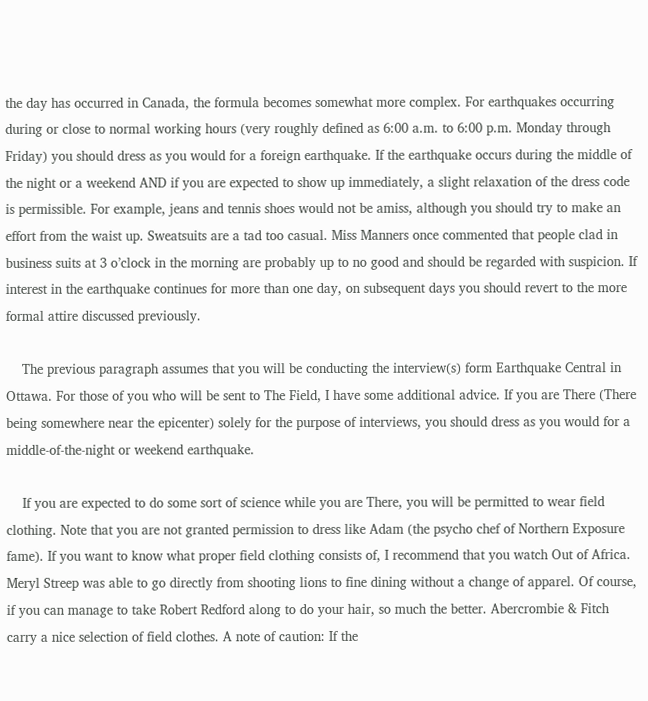the day has occurred in Canada, the formula becomes somewhat more complex. For earthquakes occurring during or close to normal working hours (very roughly defined as 6:00 a.m. to 6:00 p.m. Monday through Friday) you should dress as you would for a foreign earthquake. If the earthquake occurs during the middle of the night or a weekend AND if you are expected to show up immediately, a slight relaxation of the dress code is permissible. For example, jeans and tennis shoes would not be amiss, although you should try to make an effort from the waist up. Sweatsuits are a tad too casual. Miss Manners once commented that people clad in business suits at 3 o’clock in the morning are probably up to no good and should be regarded with suspicion. If interest in the earthquake continues for more than one day, on subsequent days you should revert to the more formal attire discussed previously.

    The previous paragraph assumes that you will be conducting the interview(s) form Earthquake Central in Ottawa. For those of you who will be sent to The Field, I have some additional advice. If you are There (There being somewhere near the epicenter) solely for the purpose of interviews, you should dress as you would for a middle-of-the-night or weekend earthquake.

    If you are expected to do some sort of science while you are There, you will be permitted to wear field clothing. Note that you are not granted permission to dress like Adam (the psycho chef of Northern Exposure fame). If you want to know what proper field clothing consists of, I recommend that you watch Out of Africa. Meryl Streep was able to go directly from shooting lions to fine dining without a change of apparel. Of course, if you can manage to take Robert Redford along to do your hair, so much the better. Abercrombie & Fitch carry a nice selection of field clothes. A note of caution: If the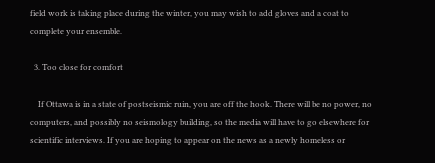field work is taking place during the winter, you may wish to add gloves and a coat to complete your ensemble.

  3. Too close for comfort

    If Ottawa is in a state of postseismic ruin, you are off the hook. There will be no power, no computers, and possibly no seismology building, so the media will have to go elsewhere for scientific interviews. If you are hoping to appear on the news as a newly homeless or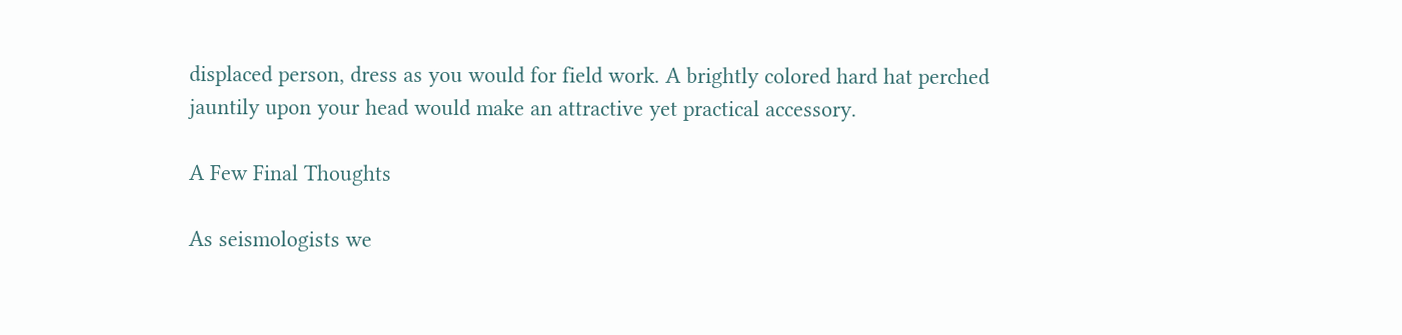displaced person, dress as you would for field work. A brightly colored hard hat perched jauntily upon your head would make an attractive yet practical accessory.

A Few Final Thoughts

As seismologists we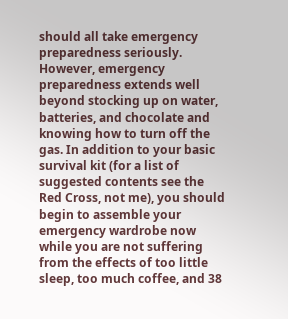should all take emergency preparedness seriously. However, emergency preparedness extends well beyond stocking up on water, batteries, and chocolate and knowing how to turn off the gas. In addition to your basic survival kit (for a list of suggested contents see the Red Cross, not me), you should begin to assemble your emergency wardrobe now while you are not suffering from the effects of too little sleep, too much coffee, and 38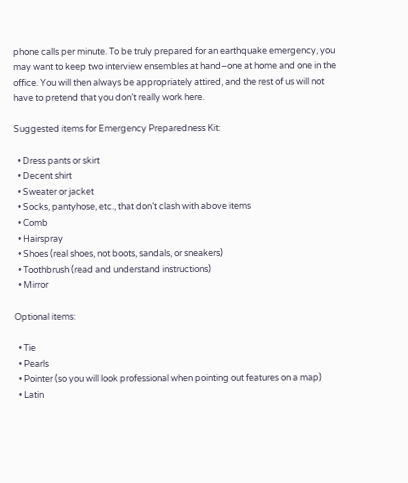phone calls per minute. To be truly prepared for an earthquake emergency, you may want to keep two interview ensembles at hand–one at home and one in the office. You will then always be appropriately attired, and the rest of us will not have to pretend that you don’t really work here.

Suggested items for Emergency Preparedness Kit:

  • Dress pants or skirt
  • Decent shirt
  • Sweater or jacket
  • Socks, pantyhose, etc., that don’t clash with above items
  • Comb
  • Hairspray
  • Shoes (real shoes, not boots, sandals, or sneakers)
  • Toothbrush (read and understand instructions)
  • Mirror

Optional items:

  • Tie
  • Pearls
  • Pointer (so you will look professional when pointing out features on a map)
  • Latin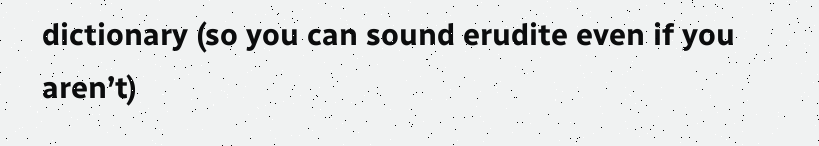dictionary (so you can sound erudite even if you aren’t)